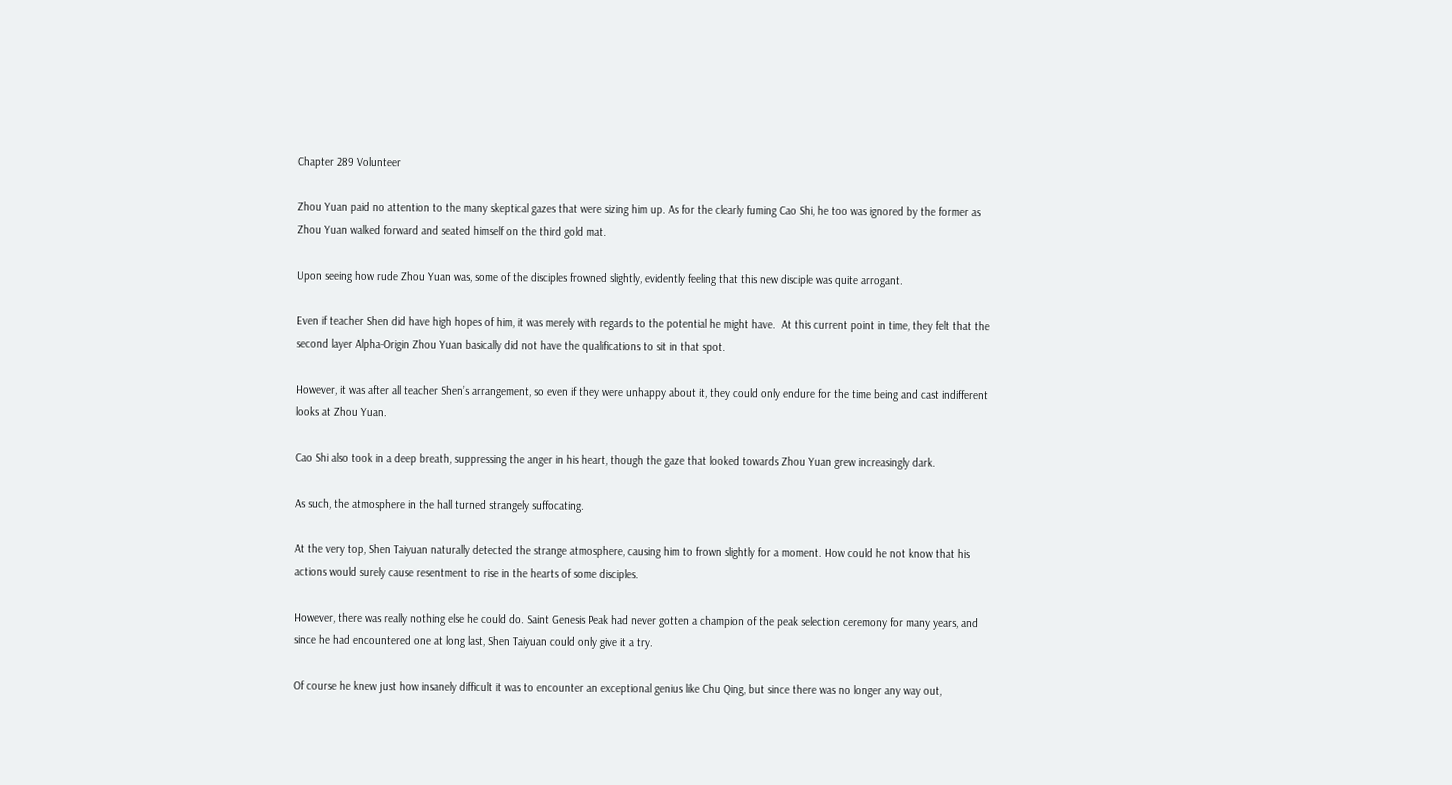Chapter 289 Volunteer

Zhou Yuan paid no attention to the many skeptical gazes that were sizing him up. As for the clearly fuming Cao Shi, he too was ignored by the former as Zhou Yuan walked forward and seated himself on the third gold mat.

Upon seeing how rude Zhou Yuan was, some of the disciples frowned slightly, evidently feeling that this new disciple was quite arrogant.

Even if teacher Shen did have high hopes of him, it was merely with regards to the potential he might have.  At this current point in time, they felt that the second layer Alpha-Origin Zhou Yuan basically did not have the qualifications to sit in that spot.

However, it was after all teacher Shen’s arrangement, so even if they were unhappy about it, they could only endure for the time being and cast indifferent looks at Zhou Yuan.

Cao Shi also took in a deep breath, suppressing the anger in his heart, though the gaze that looked towards Zhou Yuan grew increasingly dark.

As such, the atmosphere in the hall turned strangely suffocating.

At the very top, Shen Taiyuan naturally detected the strange atmosphere, causing him to frown slightly for a moment. How could he not know that his actions would surely cause resentment to rise in the hearts of some disciples.

However, there was really nothing else he could do. Saint Genesis Peak had never gotten a champion of the peak selection ceremony for many years, and since he had encountered one at long last, Shen Taiyuan could only give it a try.

Of course he knew just how insanely difficult it was to encounter an exceptional genius like Chu Qing, but since there was no longer any way out,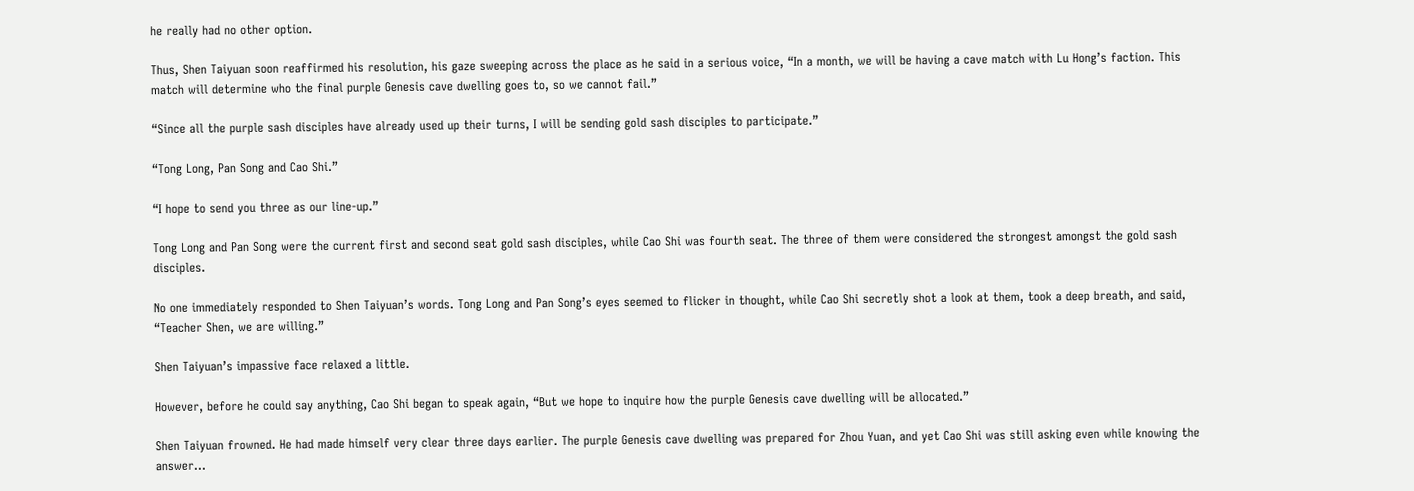he really had no other option.

Thus, Shen Taiyuan soon reaffirmed his resolution, his gaze sweeping across the place as he said in a serious voice, “In a month, we will be having a cave match with Lu Hong’s faction. This match will determine who the final purple Genesis cave dwelling goes to, so we cannot fail.”

“Since all the purple sash disciples have already used up their turns, I will be sending gold sash disciples to participate.”

“Tong Long, Pan Song and Cao Shi.”

“I hope to send you three as our line-up.”

Tong Long and Pan Song were the current first and second seat gold sash disciples, while Cao Shi was fourth seat. The three of them were considered the strongest amongst the gold sash disciples.

No one immediately responded to Shen Taiyuan’s words. Tong Long and Pan Song’s eyes seemed to flicker in thought, while Cao Shi secretly shot a look at them, took a deep breath, and said, “Teacher Shen, we are willing.”

Shen Taiyuan’s impassive face relaxed a little.

However, before he could say anything, Cao Shi began to speak again, “But we hope to inquire how the purple Genesis cave dwelling will be allocated.”

Shen Taiyuan frowned. He had made himself very clear three days earlier. The purple Genesis cave dwelling was prepared for Zhou Yuan, and yet Cao Shi was still asking even while knowing the answer...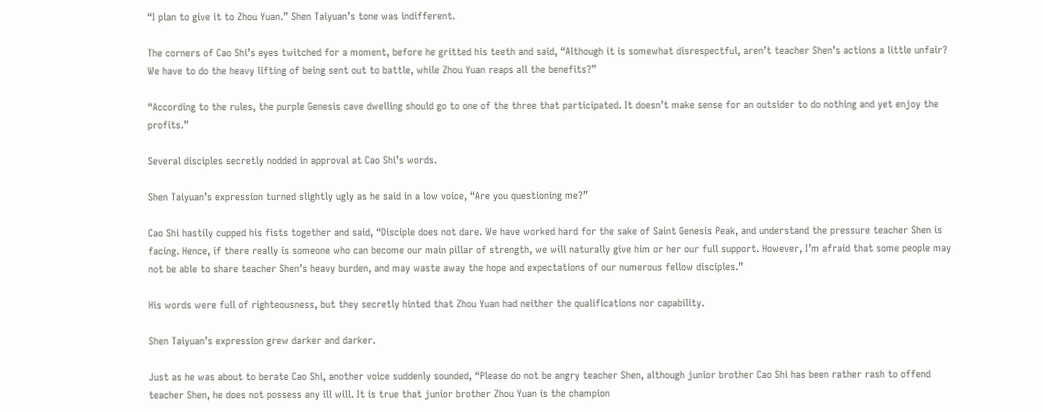“I plan to give it to Zhou Yuan.” Shen Taiyuan’s tone was indifferent.

The corners of Cao Shi’s eyes twitched for a moment, before he gritted his teeth and said, “Although it is somewhat disrespectful, aren’t teacher Shen’s actions a little unfair? We have to do the heavy lifting of being sent out to battle, while Zhou Yuan reaps all the benefits?”

“According to the rules, the purple Genesis cave dwelling should go to one of the three that participated. It doesn’t make sense for an outsider to do nothing and yet enjoy the profits.”

Several disciples secretly nodded in approval at Cao Shi’s words.

Shen Taiyuan’s expression turned slightly ugly as he said in a low voice, “Are you questioning me?”

Cao Shi hastily cupped his fists together and said, “Disciple does not dare. We have worked hard for the sake of Saint Genesis Peak, and understand the pressure teacher Shen is facing. Hence, if there really is someone who can become our main pillar of strength, we will naturally give him or her our full support. However, I’m afraid that some people may not be able to share teacher Shen’s heavy burden, and may waste away the hope and expectations of our numerous fellow disciples.”

His words were full of righteousness, but they secretly hinted that Zhou Yuan had neither the qualifications nor capability.

Shen Taiyuan’s expression grew darker and darker.

Just as he was about to berate Cao Shi, another voice suddenly sounded, “Please do not be angry teacher Shen, although junior brother Cao Shi has been rather rash to offend teacher Shen, he does not possess any ill will. It is true that junior brother Zhou Yuan is the champion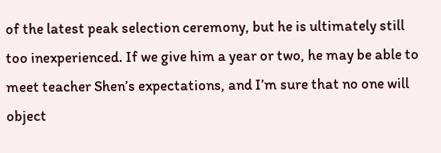of the latest peak selection ceremony, but he is ultimately still too inexperienced. If we give him a year or two, he may be able to meet teacher Shen’s expectations, and I’m sure that no one will object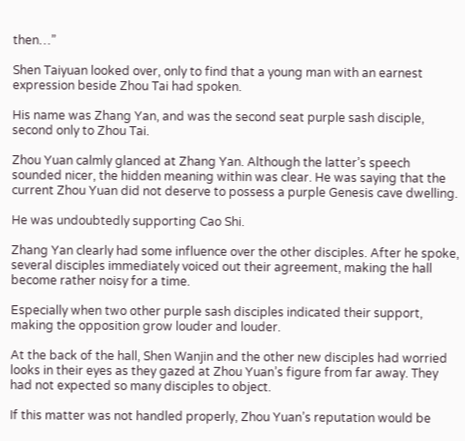then…”

Shen Taiyuan looked over, only to find that a young man with an earnest expression beside Zhou Tai had spoken.

His name was Zhang Yan, and was the second seat purple sash disciple, second only to Zhou Tai.

Zhou Yuan calmly glanced at Zhang Yan. Although the latter’s speech sounded nicer, the hidden meaning within was clear. He was saying that the current Zhou Yuan did not deserve to possess a purple Genesis cave dwelling.

He was undoubtedly supporting Cao Shi.

Zhang Yan clearly had some influence over the other disciples. After he spoke, several disciples immediately voiced out their agreement, making the hall become rather noisy for a time.

Especially when two other purple sash disciples indicated their support, making the opposition grow louder and louder.

At the back of the hall, Shen Wanjin and the other new disciples had worried looks in their eyes as they gazed at Zhou Yuan’s figure from far away. They had not expected so many disciples to object.

If this matter was not handled properly, Zhou Yuan’s reputation would be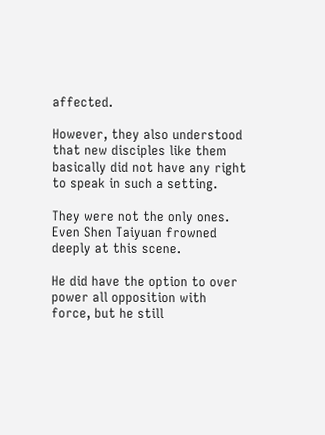affected.

However, they also understood that new disciples like them basically did not have any right to speak in such a setting.

They were not the only ones. Even Shen Taiyuan frowned deeply at this scene.

He did have the option to over power all opposition with force, but he still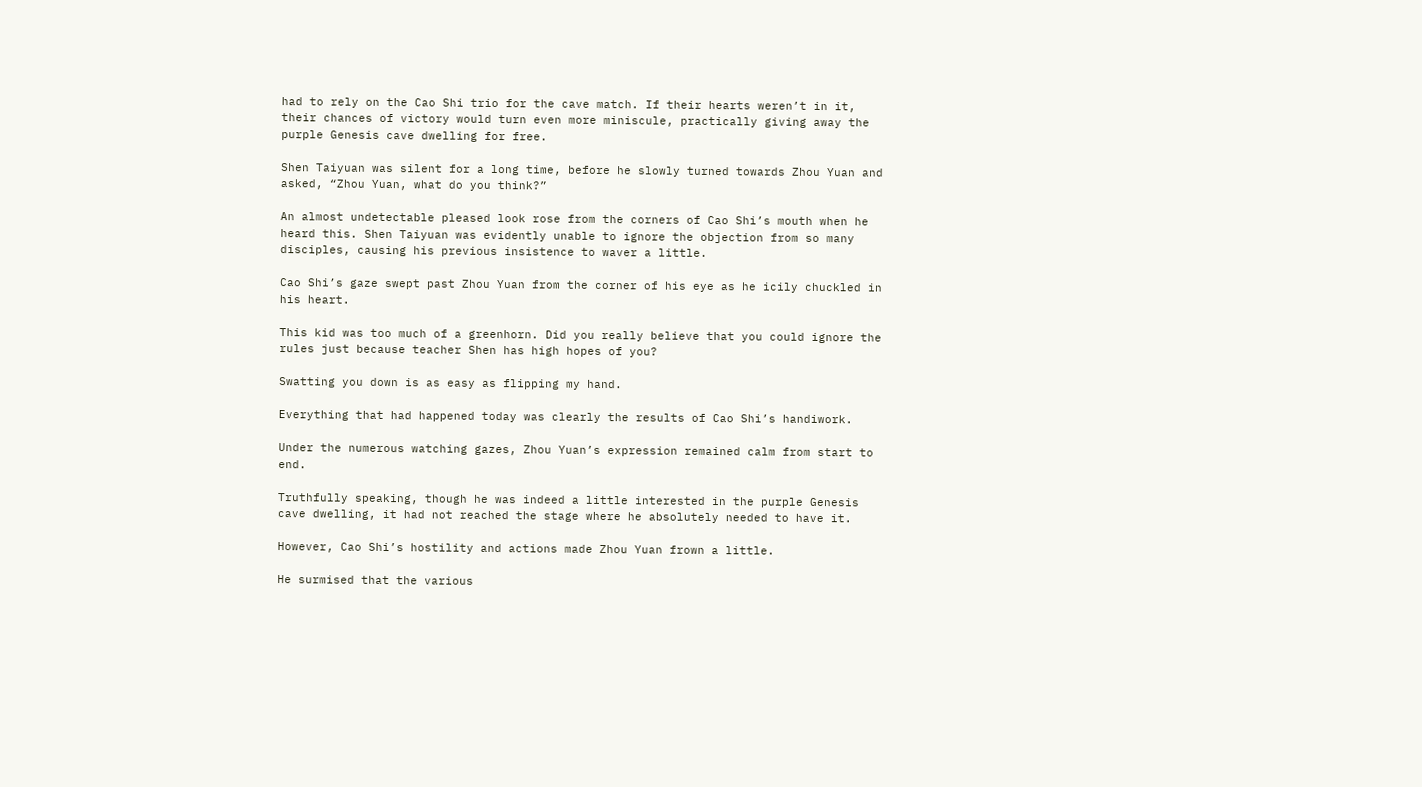had to rely on the Cao Shi trio for the cave match. If their hearts weren’t in it, their chances of victory would turn even more miniscule, practically giving away the purple Genesis cave dwelling for free.

Shen Taiyuan was silent for a long time, before he slowly turned towards Zhou Yuan and asked, “Zhou Yuan, what do you think?”

An almost undetectable pleased look rose from the corners of Cao Shi’s mouth when he heard this. Shen Taiyuan was evidently unable to ignore the objection from so many disciples, causing his previous insistence to waver a little.

Cao Shi’s gaze swept past Zhou Yuan from the corner of his eye as he icily chuckled in his heart.

This kid was too much of a greenhorn. Did you really believe that you could ignore the rules just because teacher Shen has high hopes of you?

Swatting you down is as easy as flipping my hand.

Everything that had happened today was clearly the results of Cao Shi’s handiwork.

Under the numerous watching gazes, Zhou Yuan’s expression remained calm from start to end.

Truthfully speaking, though he was indeed a little interested in the purple Genesis cave dwelling, it had not reached the stage where he absolutely needed to have it.

However, Cao Shi’s hostility and actions made Zhou Yuan frown a little.

He surmised that the various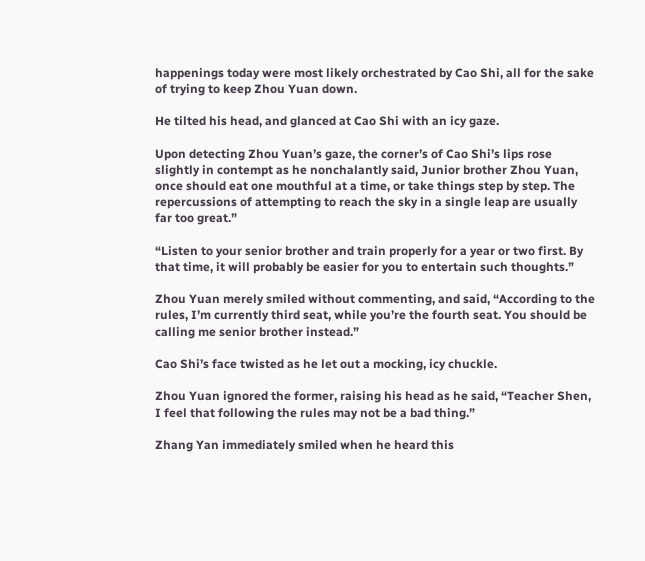happenings today were most likely orchestrated by Cao Shi, all for the sake of trying to keep Zhou Yuan down.

He tilted his head, and glanced at Cao Shi with an icy gaze.

Upon detecting Zhou Yuan’s gaze, the corner’s of Cao Shi’s lips rose slightly in contempt as he nonchalantly said, Junior brother Zhou Yuan, once should eat one mouthful at a time, or take things step by step. The repercussions of attempting to reach the sky in a single leap are usually far too great.”

“Listen to your senior brother and train properly for a year or two first. By that time, it will probably be easier for you to entertain such thoughts.”

Zhou Yuan merely smiled without commenting, and said, “According to the rules, I’m currently third seat, while you’re the fourth seat. You should be calling me senior brother instead.”

Cao Shi’s face twisted as he let out a mocking, icy chuckle.

Zhou Yuan ignored the former, raising his head as he said, “Teacher Shen, I feel that following the rules may not be a bad thing.”

Zhang Yan immediately smiled when he heard this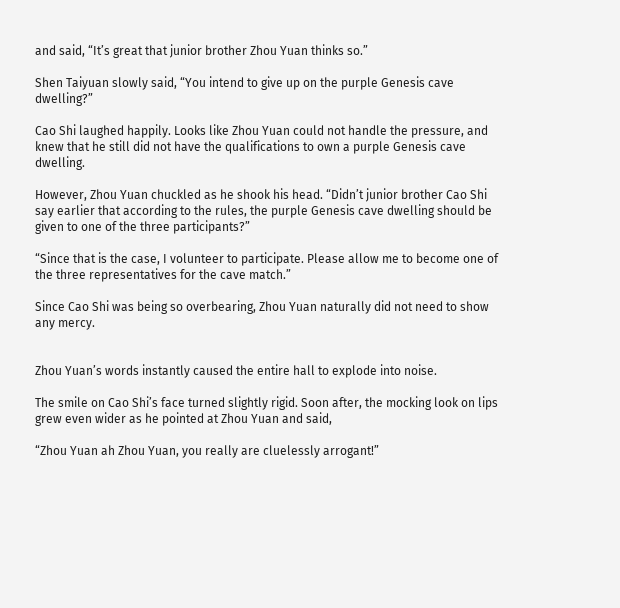and said, “It’s great that junior brother Zhou Yuan thinks so.”

Shen Taiyuan slowly said, “You intend to give up on the purple Genesis cave dwelling?”

Cao Shi laughed happily. Looks like Zhou Yuan could not handle the pressure, and knew that he still did not have the qualifications to own a purple Genesis cave dwelling.

However, Zhou Yuan chuckled as he shook his head. “Didn’t junior brother Cao Shi say earlier that according to the rules, the purple Genesis cave dwelling should be given to one of the three participants?”

“Since that is the case, I volunteer to participate. Please allow me to become one of the three representatives for the cave match.”

Since Cao Shi was being so overbearing, Zhou Yuan naturally did not need to show any mercy.


Zhou Yuan’s words instantly caused the entire hall to explode into noise.

The smile on Cao Shi’s face turned slightly rigid. Soon after, the mocking look on lips grew even wider as he pointed at Zhou Yuan and said,

“Zhou Yuan ah Zhou Yuan, you really are cluelessly arrogant!”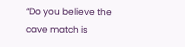“Do you believe the cave match is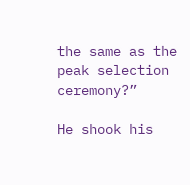the same as the peak selection ceremony?”

He shook his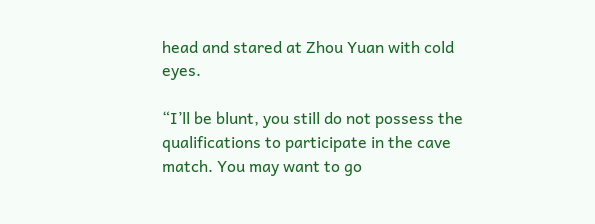head and stared at Zhou Yuan with cold eyes.

“I’ll be blunt, you still do not possess the qualifications to participate in the cave match. You may want to go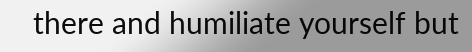there and humiliate yourself but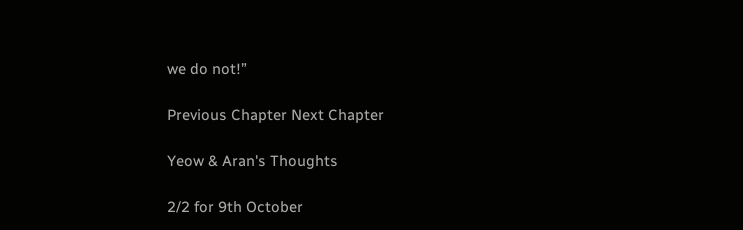we do not!”

Previous Chapter Next Chapter

Yeow & Aran's Thoughts

2/2 for 9th October